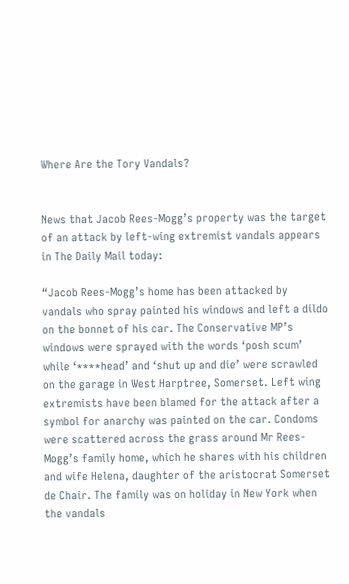Where Are the Tory Vandals?


News that Jacob Rees-Mogg’s property was the target of an attack by left-wing extremist vandals appears in The Daily Mail today:

“Jacob Rees-Mogg’s home has been attacked by vandals who spray painted his windows and left a dildo on the bonnet of his car. The Conservative MP’s windows were sprayed with the words ‘posh scum’ while ‘****head’ and ‘shut up and die’ were scrawled on the garage in West Harptree, Somerset. Left wing extremists have been blamed for the attack after a symbol for anarchy was painted on the car. Condoms were scattered across the grass around Mr Rees-Mogg’s family home, which he shares with his children and wife Helena, daughter of the aristocrat Somerset de Chair. The family was on holiday in New York when the vandals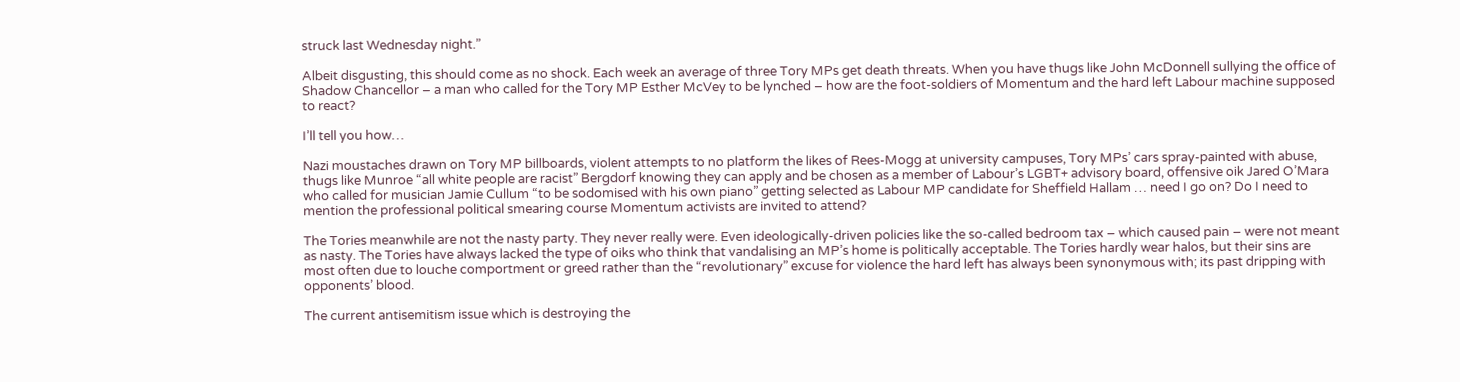struck last Wednesday night.”

Albeit disgusting, this should come as no shock. Each week an average of three Tory MPs get death threats. When you have thugs like John McDonnell sullying the office of Shadow Chancellor – a man who called for the Tory MP Esther McVey to be lynched – how are the foot-soldiers of Momentum and the hard left Labour machine supposed to react?

I’ll tell you how…

Nazi moustaches drawn on Tory MP billboards, violent attempts to no platform the likes of Rees-Mogg at university campuses, Tory MPs’ cars spray-painted with abuse, thugs like Munroe “all white people are racist” Bergdorf knowing they can apply and be chosen as a member of Labour’s LGBT+ advisory board, offensive oik Jared O’Mara who called for musician Jamie Cullum “to be sodomised with his own piano” getting selected as Labour MP candidate for Sheffield Hallam … need I go on? Do I need to mention the professional political smearing course Momentum activists are invited to attend?

The Tories meanwhile are not the nasty party. They never really were. Even ideologically-driven policies like the so-called bedroom tax – which caused pain – were not meant as nasty. The Tories have always lacked the type of oiks who think that vandalising an MP’s home is politically acceptable. The Tories hardly wear halos, but their sins are most often due to louche comportment or greed rather than the “revolutionary” excuse for violence the hard left has always been synonymous with; its past dripping with opponents’ blood.

The current antisemitism issue which is destroying the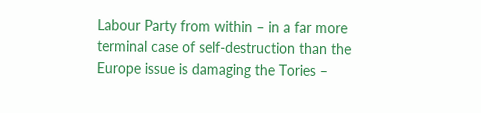Labour Party from within – in a far more terminal case of self-destruction than the Europe issue is damaging the Tories –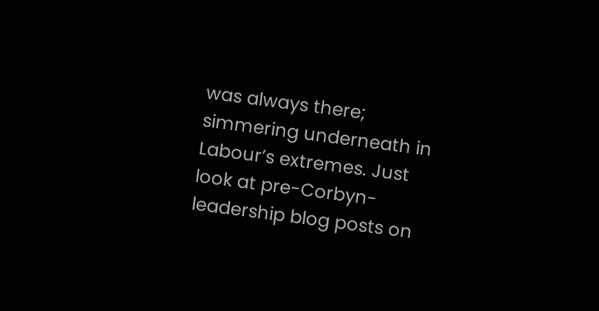was always there; simmering underneath in Labour’s extremes. Just look at pre-Corbyn-leadership blog posts on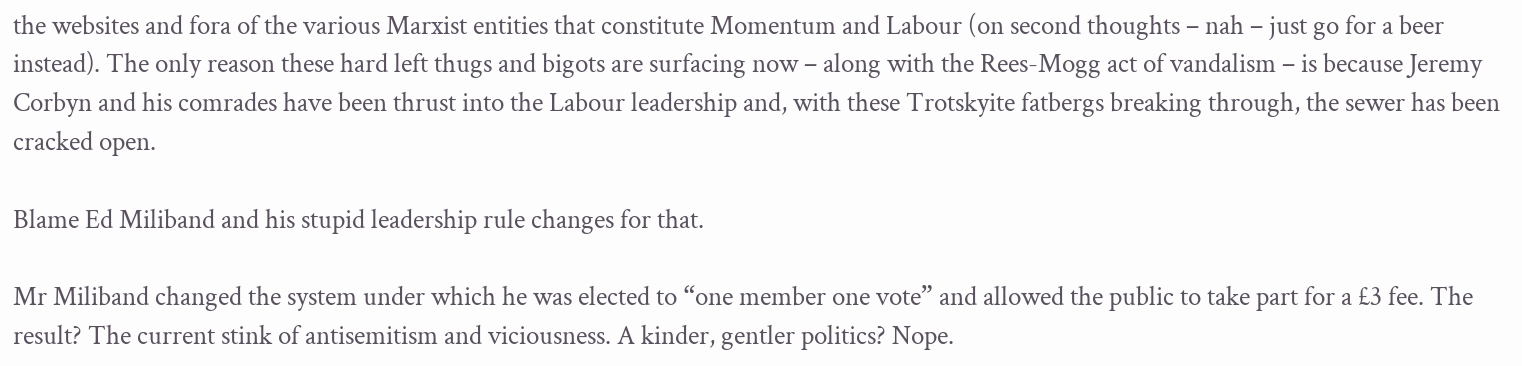the websites and fora of the various Marxist entities that constitute Momentum and Labour (on second thoughts – nah – just go for a beer instead). The only reason these hard left thugs and bigots are surfacing now – along with the Rees-Mogg act of vandalism – is because Jeremy Corbyn and his comrades have been thrust into the Labour leadership and, with these Trotskyite fatbergs breaking through, the sewer has been cracked open.

Blame Ed Miliband and his stupid leadership rule changes for that.

Mr Miliband changed the system under which he was elected to “one member one vote” and allowed the public to take part for a £3 fee. The result? The current stink of antisemitism and viciousness. A kinder, gentler politics? Nope.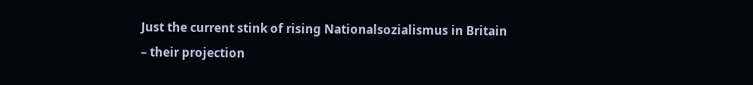Just the current stink of rising Nationalsozialismus in Britain – their projection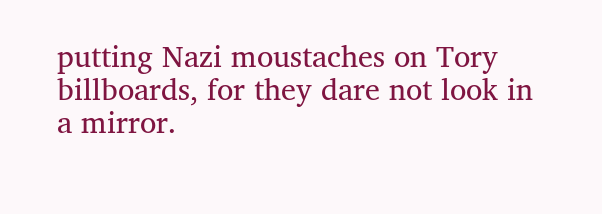putting Nazi moustaches on Tory billboards, for they dare not look in a mirror.